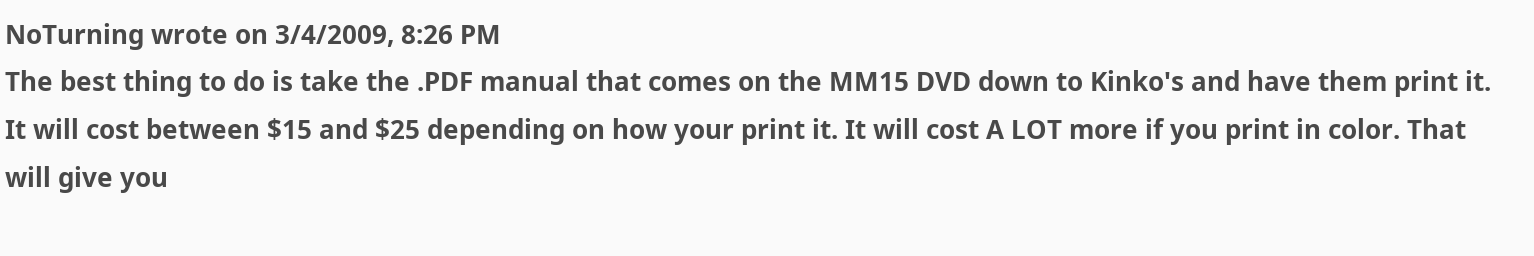NoTurning wrote on 3/4/2009, 8:26 PM
The best thing to do is take the .PDF manual that comes on the MM15 DVD down to Kinko's and have them print it. It will cost between $15 and $25 depending on how your print it. It will cost A LOT more if you print in color. That will give you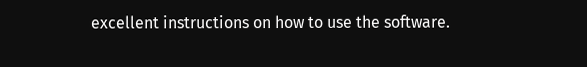excellent instructions on how to use the software.